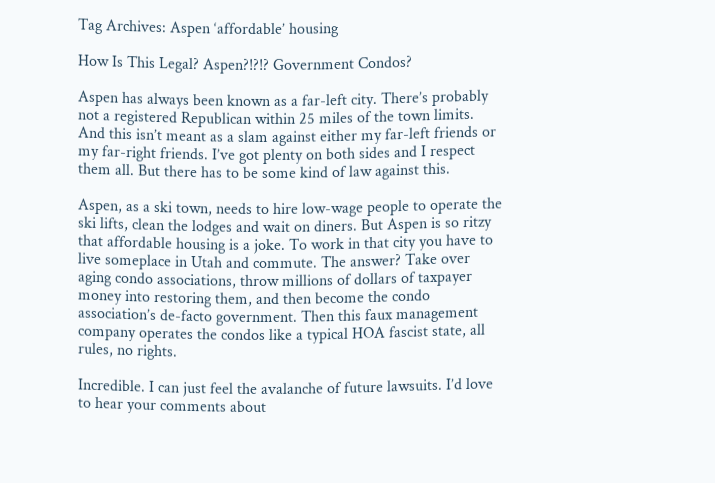Tag Archives: Aspen ‘affordable’ housing

How Is This Legal? Aspen?!?!? Government Condos?

Aspen has always been known as a far-left city. There’s probably not a registered Republican within 25 miles of the town limits. And this isn’t meant as a slam against either my far-left friends or my far-right friends. I’ve got plenty on both sides and I respect them all. But there has to be some kind of law against this.

Aspen, as a ski town, needs to hire low-wage people to operate the ski lifts, clean the lodges and wait on diners. But Aspen is so ritzy that affordable housing is a joke. To work in that city you have to live someplace in Utah and commute. The answer? Take over aging condo associations, throw millions of dollars of taxpayer money into restoring them, and then become the condo association’s de-facto government. Then this faux management company operates the condos like a typical HOA fascist state, all rules, no rights.

Incredible. I can just feel the avalanche of future lawsuits. I’d love to hear your comments about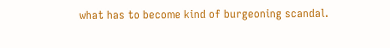what has to become kind of burgeoning scandal.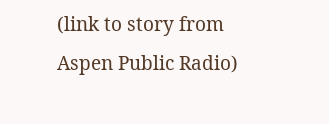(link to story from Aspen Public Radio)